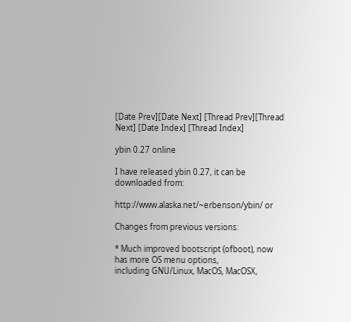[Date Prev][Date Next] [Thread Prev][Thread Next] [Date Index] [Thread Index]

ybin 0.27 online

I have released ybin 0.27, it can be downloaded from:

http://www.alaska.net/~erbenson/ybin/ or

Changes from previous versions:

* Much improved bootscript (ofboot), now has more OS menu options,
including GNU/Linux, MacOS, MacOSX,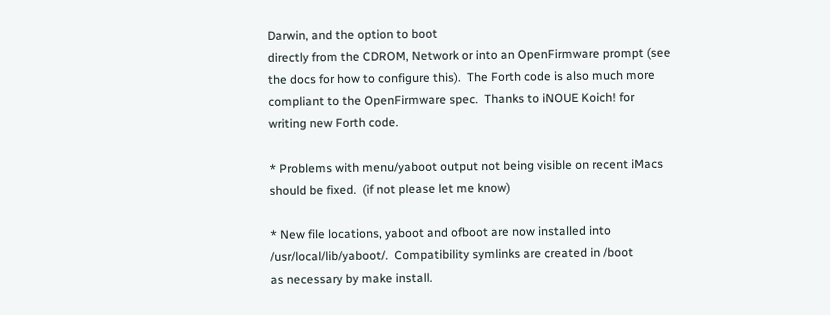Darwin, and the option to boot
directly from the CDROM, Network or into an OpenFirmware prompt (see
the docs for how to configure this).  The Forth code is also much more
compliant to the OpenFirmware spec.  Thanks to iNOUE Koich! for
writing new Forth code.

* Problems with menu/yaboot output not being visible on recent iMacs
should be fixed.  (if not please let me know)

* New file locations, yaboot and ofboot are now installed into
/usr/local/lib/yaboot/.  Compatibility symlinks are created in /boot
as necessary by make install.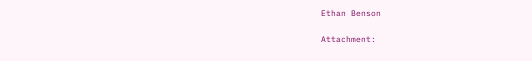Ethan Benson

Attachment: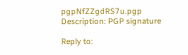pgpNfZZgdRS7u.pgp
Description: PGP signature

Reply to: